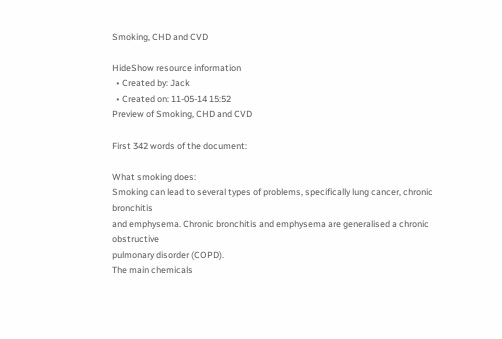Smoking, CHD and CVD

HideShow resource information
  • Created by: Jack
  • Created on: 11-05-14 15:52
Preview of Smoking, CHD and CVD

First 342 words of the document:

What smoking does:
Smoking can lead to several types of problems, specifically lung cancer, chronic bronchitis
and emphysema. Chronic bronchitis and emphysema are generalised a chronic obstructive
pulmonary disorder (COPD).
The main chemicals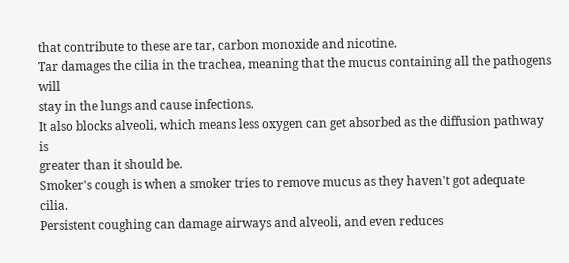that contribute to these are tar, carbon monoxide and nicotine.
Tar damages the cilia in the trachea, meaning that the mucus containing all the pathogens will
stay in the lungs and cause infections.
It also blocks alveoli, which means less oxygen can get absorbed as the diffusion pathway is
greater than it should be.
Smoker's cough is when a smoker tries to remove mucus as they haven't got adequate cilia.
Persistent coughing can damage airways and alveoli, and even reduces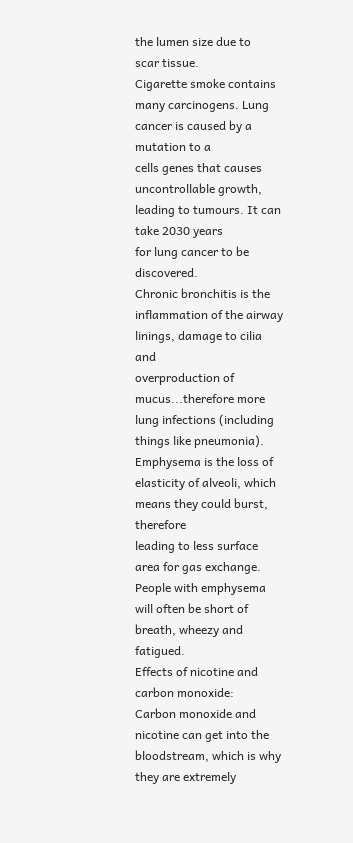the lumen size due to
scar tissue.
Cigarette smoke contains many carcinogens. Lung cancer is caused by a mutation to a
cells genes that causes uncontrollable growth, leading to tumours. It can take 2030 years
for lung cancer to be discovered.
Chronic bronchitis is the inflammation of the airway linings, damage to cilia and
overproduction of mucus...therefore more lung infections (including things like pneumonia).
Emphysema is the loss of elasticity of alveoli, which means they could burst, therefore
leading to less surface area for gas exchange. People with emphysema will often be short of
breath, wheezy and fatigued.
Effects of nicotine and carbon monoxide:
Carbon monoxide and nicotine can get into the bloodstream, which is why they are extremely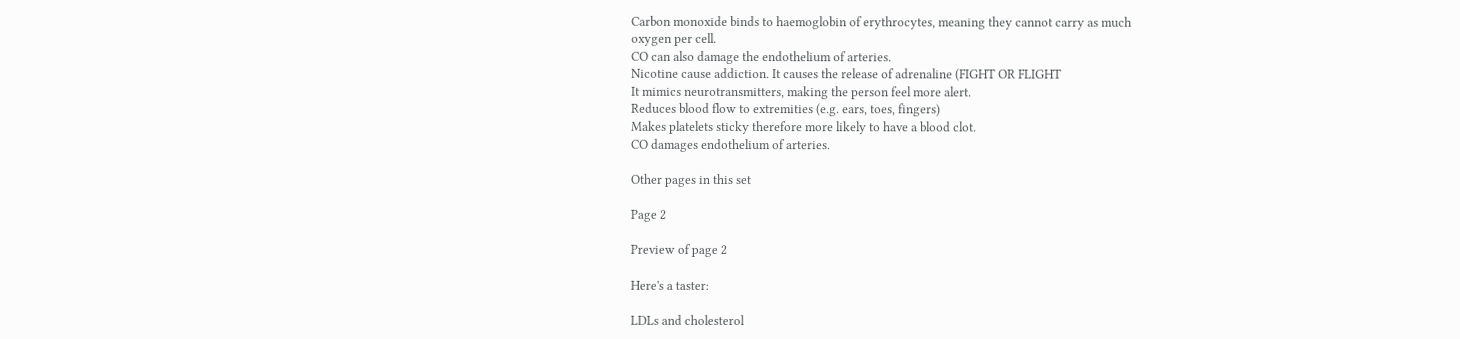Carbon monoxide binds to haemoglobin of erythrocytes, meaning they cannot carry as much
oxygen per cell.
CO can also damage the endothelium of arteries.
Nicotine cause addiction. It causes the release of adrenaline (FIGHT OR FLIGHT
It mimics neurotransmitters, making the person feel more alert.
Reduces blood flow to extremities (e.g. ears, toes, fingers)
Makes platelets sticky therefore more likely to have a blood clot.
CO damages endothelium of arteries.

Other pages in this set

Page 2

Preview of page 2

Here's a taster:

LDLs and cholesterol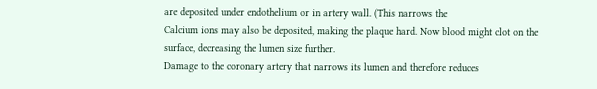are deposited under endothelium or in artery wall. (This narrows the
Calcium ions may also be deposited, making the plaque hard. Now blood might clot on the
surface, decreasing the lumen size further.
Damage to the coronary artery that narrows its lumen and therefore reduces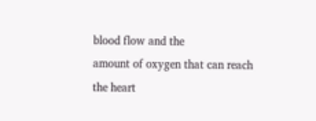blood flow and the
amount of oxygen that can reach the heart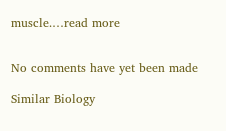muscle.…read more


No comments have yet been made

Similar Biology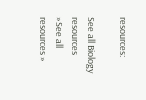resources:

See all Biology resources »See all resources »